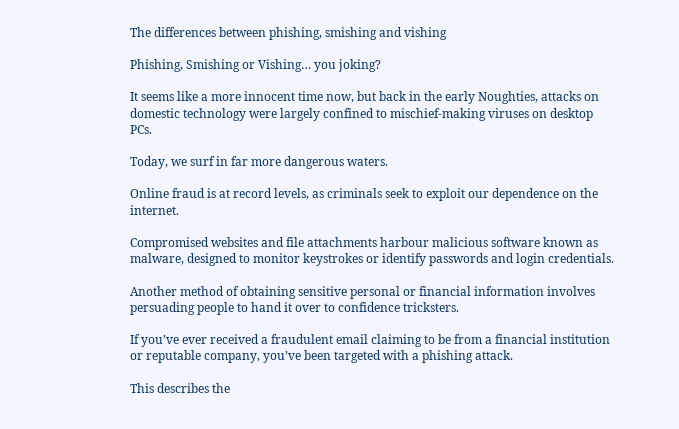The differences between phishing, smishing and vishing

Phishing, Smishing or Vishing… you joking?

It seems like a more innocent time now, but back in the early Noughties, attacks on domestic technology were largely confined to mischief-making viruses on desktop PCs.

Today, we surf in far more dangerous waters.

Online fraud is at record levels, as criminals seek to exploit our dependence on the internet.

Compromised websites and file attachments harbour malicious software known as malware, designed to monitor keystrokes or identify passwords and login credentials.

Another method of obtaining sensitive personal or financial information involves persuading people to hand it over to confidence tricksters.

If you’ve ever received a fraudulent email claiming to be from a financial institution or reputable company, you’ve been targeted with a phishing attack.

This describes the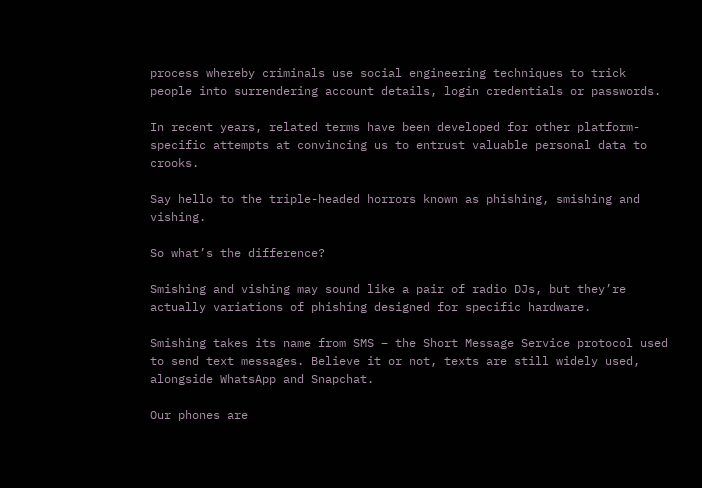process whereby criminals use social engineering techniques to trick people into surrendering account details, login credentials or passwords.

In recent years, related terms have been developed for other platform-specific attempts at convincing us to entrust valuable personal data to crooks.

Say hello to the triple-headed horrors known as phishing, smishing and vishing.

So what’s the difference?

Smishing and vishing may sound like a pair of radio DJs, but they’re actually variations of phishing designed for specific hardware.

Smishing takes its name from SMS – the Short Message Service protocol used to send text messages. Believe it or not, texts are still widely used, alongside WhatsApp and Snapchat.

Our phones are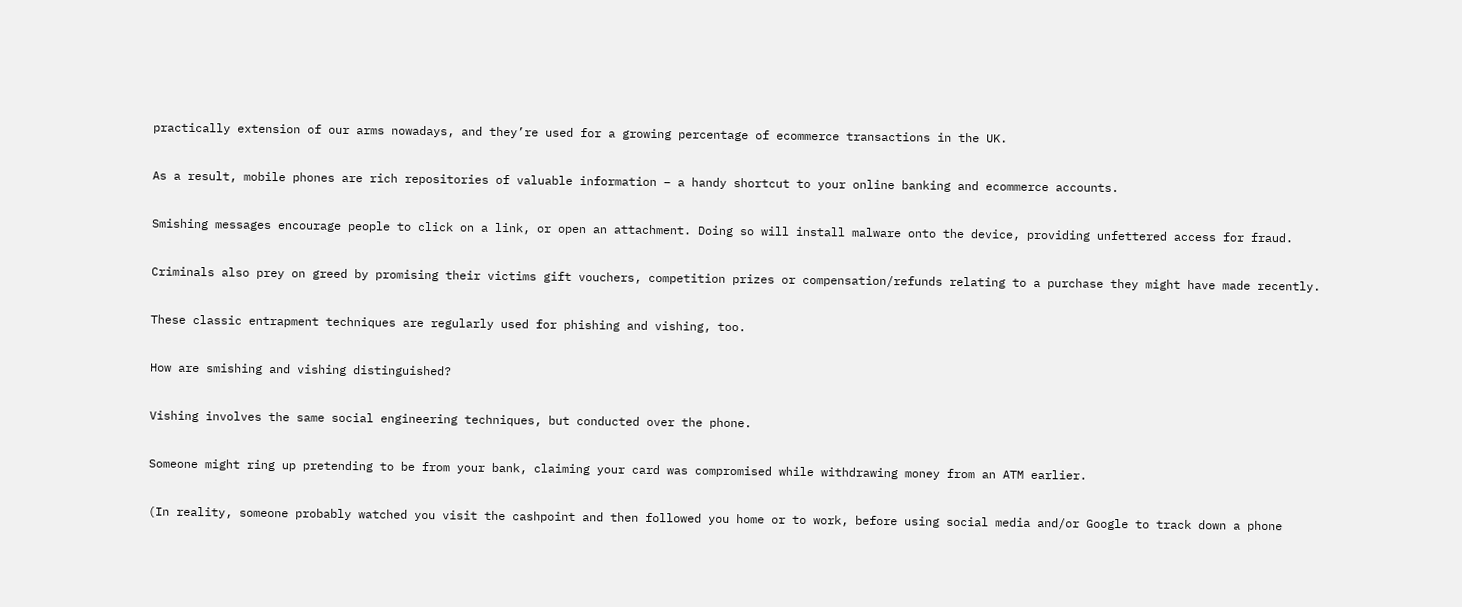practically extension of our arms nowadays, and they’re used for a growing percentage of ecommerce transactions in the UK.

As a result, mobile phones are rich repositories of valuable information – a handy shortcut to your online banking and ecommerce accounts.

Smishing messages encourage people to click on a link, or open an attachment. Doing so will install malware onto the device, providing unfettered access for fraud.

Criminals also prey on greed by promising their victims gift vouchers, competition prizes or compensation/refunds relating to a purchase they might have made recently.

These classic entrapment techniques are regularly used for phishing and vishing, too.

How are smishing and vishing distinguished?

Vishing involves the same social engineering techniques, but conducted over the phone.

Someone might ring up pretending to be from your bank, claiming your card was compromised while withdrawing money from an ATM earlier.

(In reality, someone probably watched you visit the cashpoint and then followed you home or to work, before using social media and/or Google to track down a phone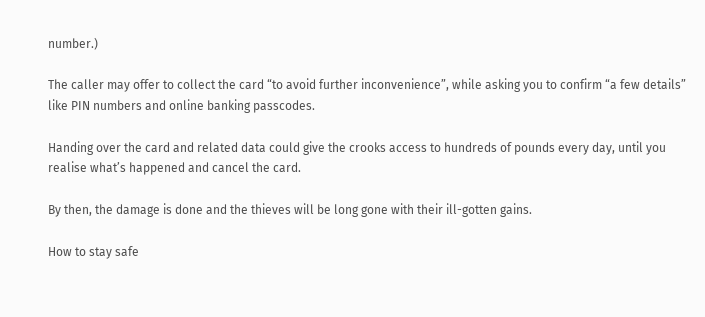number.)

The caller may offer to collect the card “to avoid further inconvenience”, while asking you to confirm “a few details” like PIN numbers and online banking passcodes.

Handing over the card and related data could give the crooks access to hundreds of pounds every day, until you realise what’s happened and cancel the card.

By then, the damage is done and the thieves will be long gone with their ill-gotten gains.

How to stay safe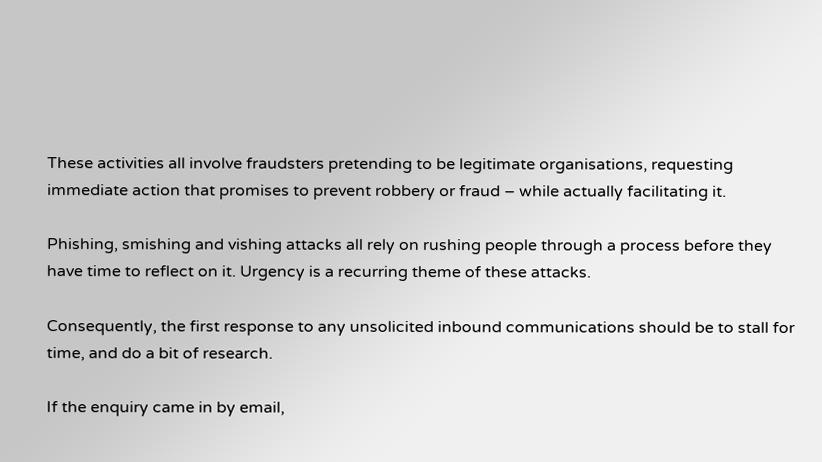These activities all involve fraudsters pretending to be legitimate organisations, requesting immediate action that promises to prevent robbery or fraud – while actually facilitating it.

Phishing, smishing and vishing attacks all rely on rushing people through a process before they have time to reflect on it. Urgency is a recurring theme of these attacks.

Consequently, the first response to any unsolicited inbound communications should be to stall for time, and do a bit of research.

If the enquiry came in by email,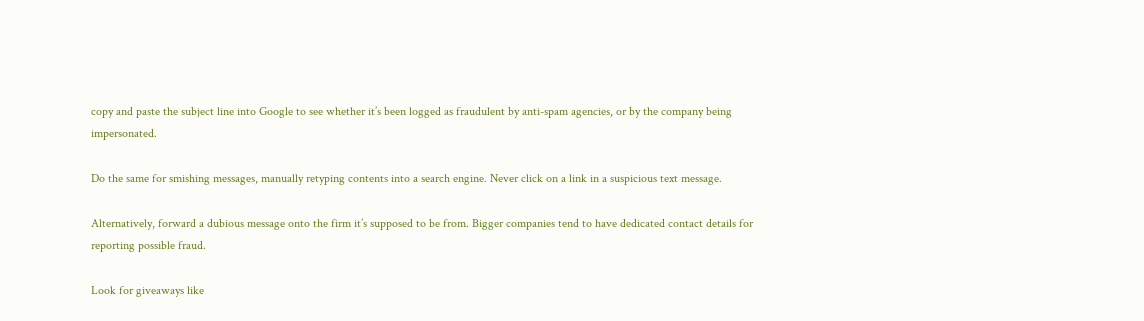copy and paste the subject line into Google to see whether it’s been logged as fraudulent by anti-spam agencies, or by the company being impersonated.

Do the same for smishing messages, manually retyping contents into a search engine. Never click on a link in a suspicious text message.

Alternatively, forward a dubious message onto the firm it’s supposed to be from. Bigger companies tend to have dedicated contact details for reporting possible fraud.

Look for giveaways like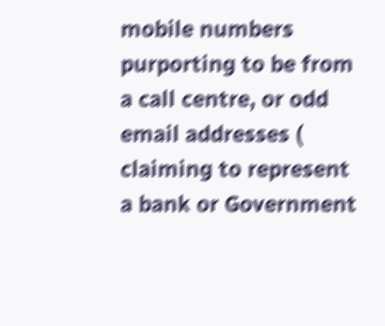mobile numbers purporting to be from a call centre, or odd email addresses ( claiming to represent a bank or Government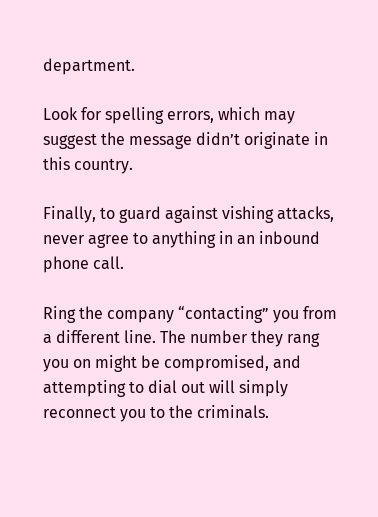department.

Look for spelling errors, which may suggest the message didn’t originate in this country.

Finally, to guard against vishing attacks, never agree to anything in an inbound phone call.

Ring the company “contacting” you from a different line. The number they rang you on might be compromised, and attempting to dial out will simply reconnect you to the criminals.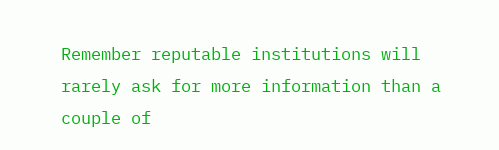Remember reputable institutions will rarely ask for more information than a couple of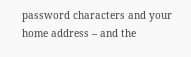password characters and your home address – and the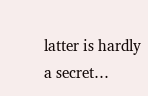latter is hardly a secret…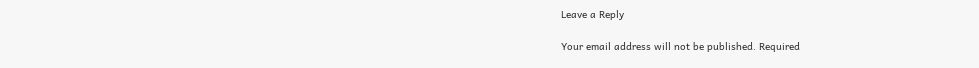Leave a Reply

Your email address will not be published. Required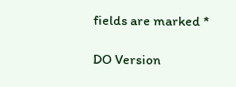fields are marked *

DO Version